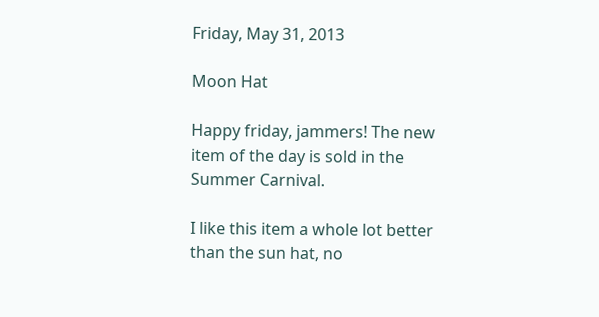Friday, May 31, 2013

Moon Hat

Happy friday, jammers! The new item of the day is sold in the Summer Carnival.

I like this item a whole lot better than the sun hat, no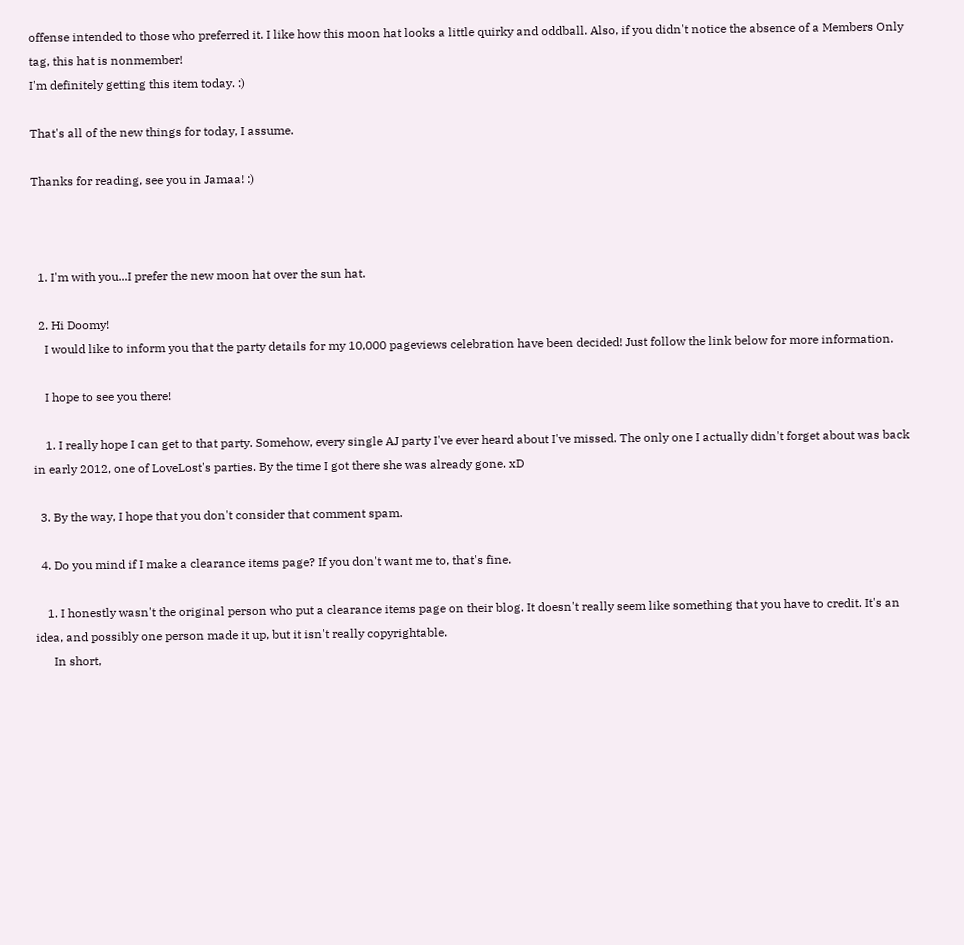offense intended to those who preferred it. I like how this moon hat looks a little quirky and oddball. Also, if you didn't notice the absence of a Members Only tag, this hat is nonmember!
I'm definitely getting this item today. :)

That's all of the new things for today, I assume.

Thanks for reading, see you in Jamaa! :)



  1. I'm with you...I prefer the new moon hat over the sun hat.

  2. Hi Doomy!
    I would like to inform you that the party details for my 10,000 pageviews celebration have been decided! Just follow the link below for more information.

    I hope to see you there!

    1. I really hope I can get to that party. Somehow, every single AJ party I've ever heard about I've missed. The only one I actually didn't forget about was back in early 2012, one of LoveLost's parties. By the time I got there she was already gone. xD

  3. By the way, I hope that you don't consider that comment spam.

  4. Do you mind if I make a clearance items page? If you don't want me to, that's fine.

    1. I honestly wasn't the original person who put a clearance items page on their blog. It doesn't really seem like something that you have to credit. It's an idea, and possibly one person made it up, but it isn't really copyrightable.
      In short,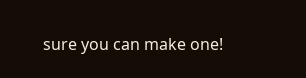sure you can make one!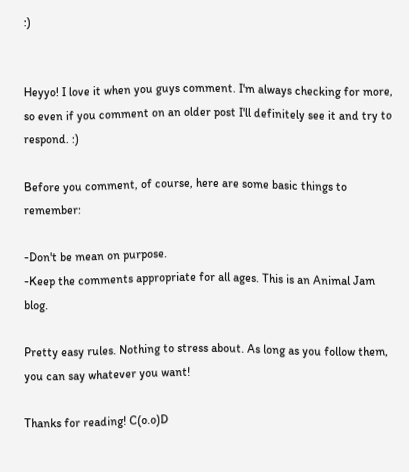:)


Heyyo! I love it when you guys comment. I'm always checking for more, so even if you comment on an older post I'll definitely see it and try to respond. :)

Before you comment, of course, here are some basic things to remember:

-Don't be mean on purpose.
-Keep the comments appropriate for all ages. This is an Animal Jam blog.

Pretty easy rules. Nothing to stress about. As long as you follow them, you can say whatever you want!

Thanks for reading! C(o.o)D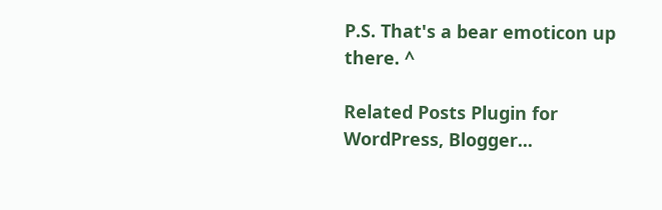P.S. That's a bear emoticon up there. ^

Related Posts Plugin for WordPress, Blogger...